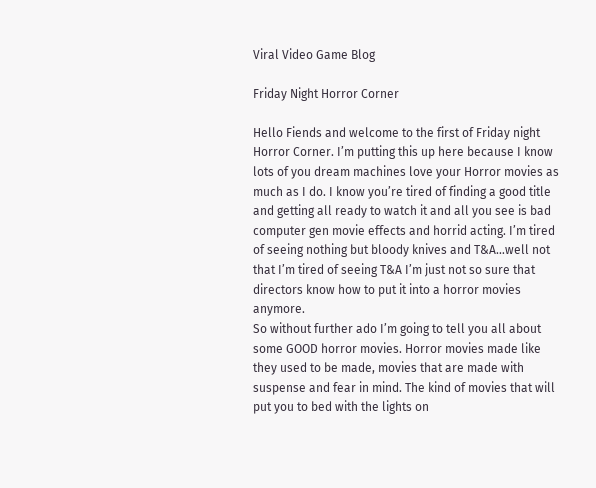Viral Video Game Blog

Friday Night Horror Corner

Hello Fiends and welcome to the first of Friday night Horror Corner. I’m putting this up here because I know lots of you dream machines love your Horror movies as much as I do. I know you’re tired of finding a good title and getting all ready to watch it and all you see is bad computer gen movie effects and horrid acting. I’m tired of seeing nothing but bloody knives and T&A…well not that I’m tired of seeing T&A I’m just not so sure that directors know how to put it into a horror movies anymore.
So without further ado I’m going to tell you all about some GOOD horror movies. Horror movies made like they used to be made, movies that are made with suspense and fear in mind. The kind of movies that will put you to bed with the lights on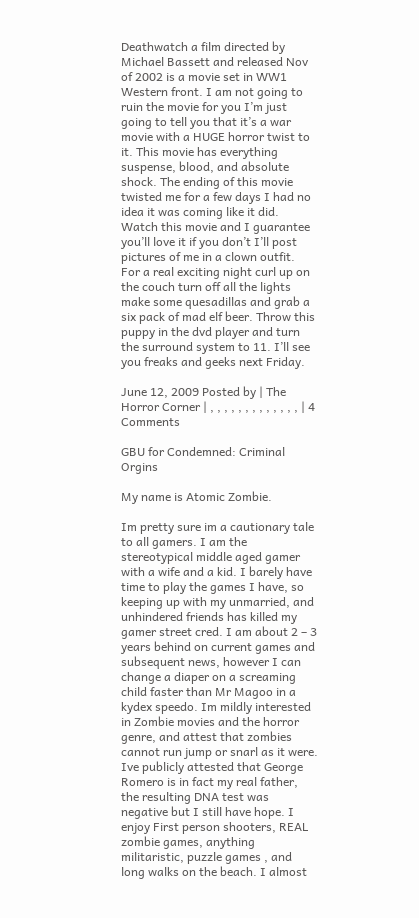Deathwatch a film directed by Michael Bassett and released Nov of 2002 is a movie set in WW1 Western front. I am not going to ruin the movie for you I’m just going to tell you that it’s a war movie with a HUGE horror twist to it. This movie has everything suspense, blood, and absolute shock. The ending of this movie twisted me for a few days I had no idea it was coming like it did. Watch this movie and I guarantee you’ll love it if you don’t I’ll post pictures of me in a clown outfit.
For a real exciting night curl up on the couch turn off all the lights make some quesadillas and grab a six pack of mad elf beer. Throw this puppy in the dvd player and turn the surround system to 11. I’ll see you freaks and geeks next Friday.

June 12, 2009 Posted by | The Horror Corner | , , , , , , , , , , , , , | 4 Comments

GBU for Condemned: Criminal Orgins

My name is Atomic Zombie.

Im pretty sure im a cautionary tale to all gamers. I am the stereotypical middle aged gamer with a wife and a kid. I barely have time to play the games I have, so keeping up with my unmarried, and unhindered friends has killed my gamer street cred. I am about 2 – 3 years behind on current games and subsequent news, however I can change a diaper on a screaming child faster than Mr Magoo in a kydex speedo. Im mildly interested in Zombie movies and the horror genre, and attest that zombies cannot run jump or snarl as it were. Ive publicly attested that George Romero is in fact my real father, the resulting DNA test was negative but I still have hope. I enjoy First person shooters, REAL zombie games, anything militaristic, puzzle games , and long walks on the beach. I almost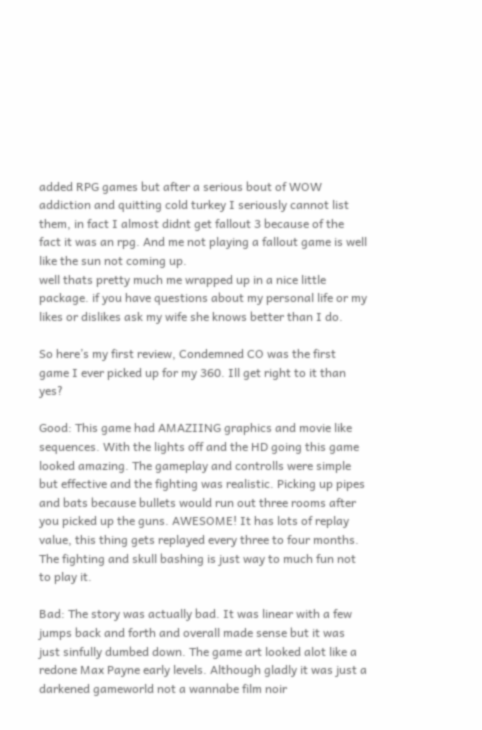added RPG games but after a serious bout of WOW addiction and quitting cold turkey I seriously cannot list them, in fact I almost didnt get fallout 3 because of the fact it was an rpg. And me not playing a fallout game is well like the sun not coming up.
well thats pretty much me wrapped up in a nice little package. if you have questions about my personal life or my likes or dislikes ask my wife she knows better than I do.

So here’s my first review, Condemned CO was the first game I ever picked up for my 360. Ill get right to it than yes?

Good: This game had AMAZIING graphics and movie like sequences. With the lights off and the HD going this game looked amazing. The gameplay and controlls were simple but effective and the fighting was realistic. Picking up pipes and bats because bullets would run out three rooms after you picked up the guns. AWESOME! It has lots of replay value, this thing gets replayed every three to four months. The fighting and skull bashing is just way to much fun not to play it.

Bad: The story was actually bad. It was linear with a few jumps back and forth and overall made sense but it was just sinfully dumbed down. The game art looked alot like a redone Max Payne early levels. Although gladly it was just a darkened gameworld not a wannabe film noir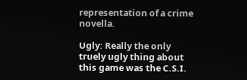representation of a crime novella.

Ugly: Really the only truely ugly thing about this game was the C.S.I.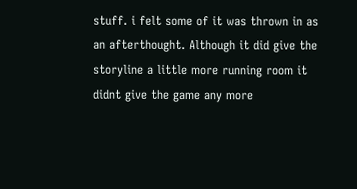stuff. i felt some of it was thrown in as an afterthought. Although it did give the storyline a little more running room it didnt give the game any more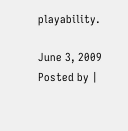playability.

June 3, 2009 Posted by |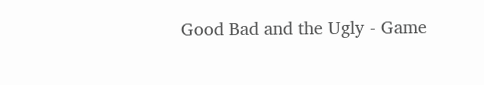Good Bad and the Ugly - Game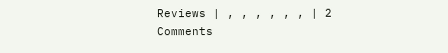Reviews | , , , , , , | 2 Comments